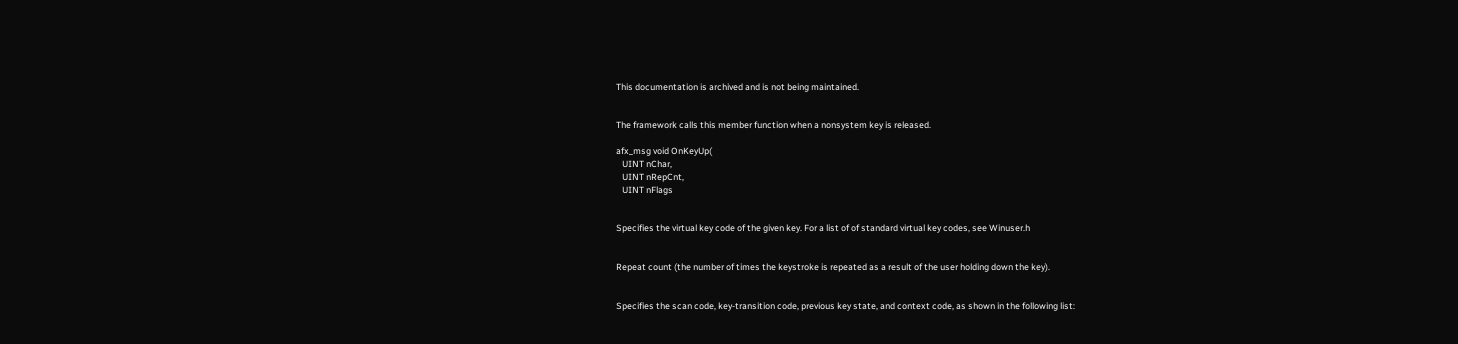This documentation is archived and is not being maintained.


The framework calls this member function when a nonsystem key is released.

afx_msg void OnKeyUp(
   UINT nChar,
   UINT nRepCnt,
   UINT nFlags


Specifies the virtual key code of the given key. For a list of of standard virtual key codes, see Winuser.h


Repeat count (the number of times the keystroke is repeated as a result of the user holding down the key).


Specifies the scan code, key-transition code, previous key state, and context code, as shown in the following list: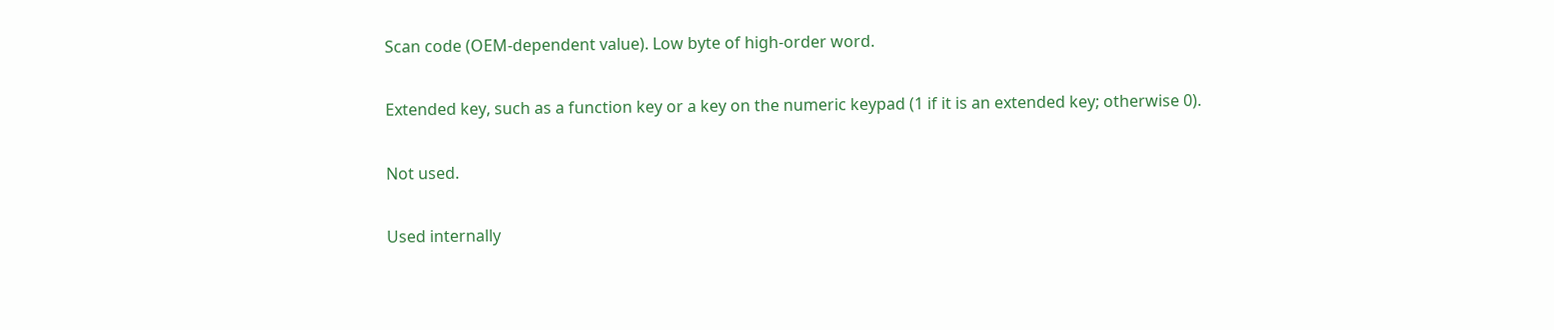Scan code (OEM-dependent value). Low byte of high-order word.


Extended key, such as a function key or a key on the numeric keypad (1 if it is an extended key; otherwise 0).


Not used.


Used internally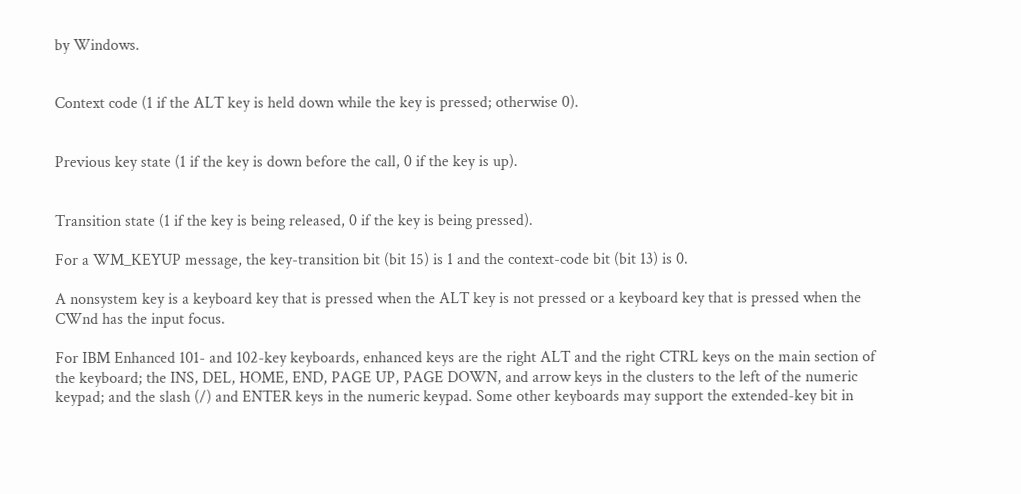by Windows.


Context code (1 if the ALT key is held down while the key is pressed; otherwise 0).


Previous key state (1 if the key is down before the call, 0 if the key is up).


Transition state (1 if the key is being released, 0 if the key is being pressed).

For a WM_KEYUP message, the key-transition bit (bit 15) is 1 and the context-code bit (bit 13) is 0.

A nonsystem key is a keyboard key that is pressed when the ALT key is not pressed or a keyboard key that is pressed when the CWnd has the input focus.

For IBM Enhanced 101- and 102-key keyboards, enhanced keys are the right ALT and the right CTRL keys on the main section of the keyboard; the INS, DEL, HOME, END, PAGE UP, PAGE DOWN, and arrow keys in the clusters to the left of the numeric keypad; and the slash (/) and ENTER keys in the numeric keypad. Some other keyboards may support the extended-key bit in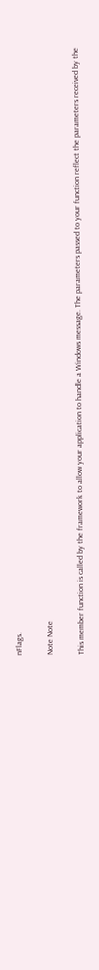nFlags.

Note Note

This member function is called by the framework to allow your application to handle a Windows message. The parameters passed to your function reflect the parameters received by the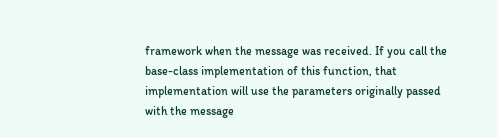framework when the message was received. If you call the base-class implementation of this function, that implementation will use the parameters originally passed with the message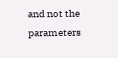and not the parameters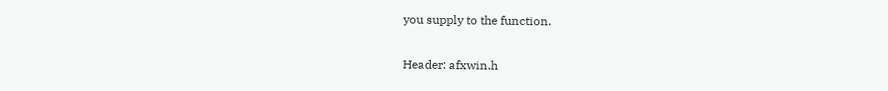you supply to the function.

Header: afxwin.h